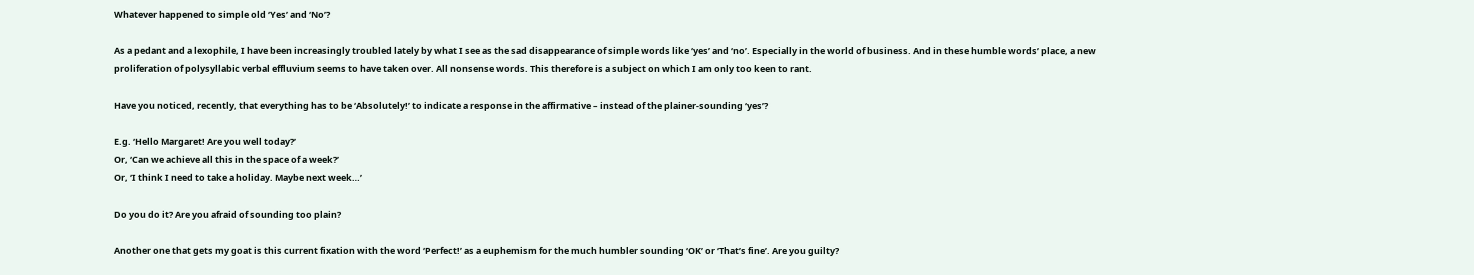Whatever happened to simple old ‘Yes’ and ‘No’?

As a pedant and a lexophile, I have been increasingly troubled lately by what I see as the sad disappearance of simple words like ‘yes’ and ‘no’. Especially in the world of business. And in these humble words’ place, a new proliferation of polysyllabic verbal effluvium seems to have taken over. All nonsense words. This therefore is a subject on which I am only too keen to rant.

Have you noticed, recently, that everything has to be ‘Absolutely!’ to indicate a response in the affirmative – instead of the plainer-sounding ‘yes’?

E.g. ‘Hello Margaret! Are you well today?’
Or, ‘Can we achieve all this in the space of a week?’
Or, ‘I think I need to take a holiday. Maybe next week…’

Do you do it? Are you afraid of sounding too plain?

Another one that gets my goat is this current fixation with the word ‘Perfect!’ as a euphemism for the much humbler sounding ‘OK’ or ‘That’s fine’. Are you guilty?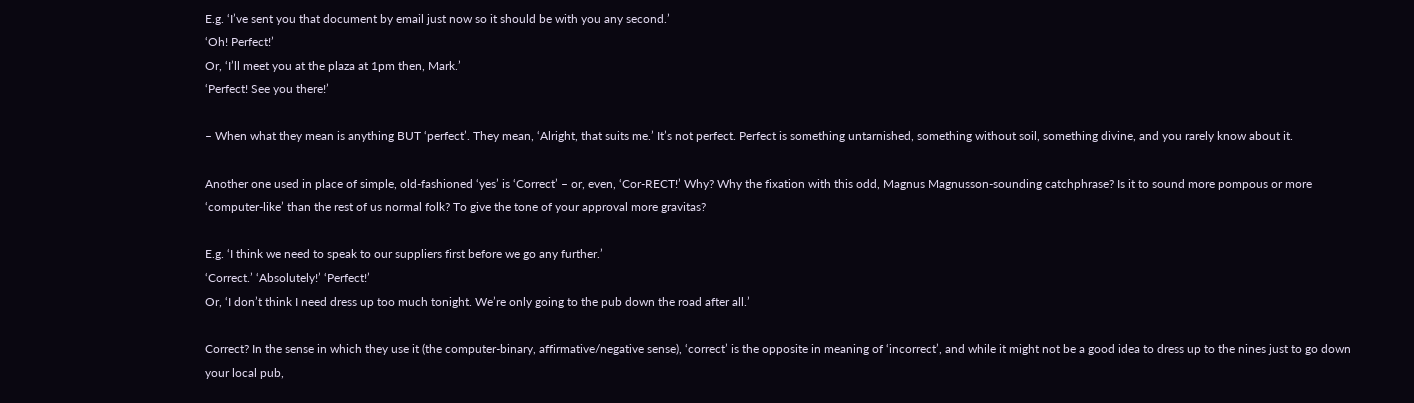E.g. ‘I’ve sent you that document by email just now so it should be with you any second.’
‘Oh! Perfect!’
Or, ‘I’ll meet you at the plaza at 1pm then, Mark.’
‘Perfect! See you there!’

– When what they mean is anything BUT ‘perfect’. They mean, ‘Alright, that suits me.’ It’s not perfect. Perfect is something untarnished, something without soil, something divine, and you rarely know about it.

Another one used in place of simple, old-fashioned ‘yes’ is ‘Correct’ – or, even, ‘Cor-RECT!’ Why? Why the fixation with this odd, Magnus Magnusson-sounding catchphrase? Is it to sound more pompous or more ‘computer-like’ than the rest of us normal folk? To give the tone of your approval more gravitas?

E.g. ‘I think we need to speak to our suppliers first before we go any further.’
‘Correct.’ ‘Absolutely!’ ‘Perfect!’
Or, ‘I don’t think I need dress up too much tonight. We’re only going to the pub down the road after all.’

Correct? In the sense in which they use it (the computer-binary, affirmative/negative sense), ‘correct’ is the opposite in meaning of ‘incorrect’, and while it might not be a good idea to dress up to the nines just to go down your local pub,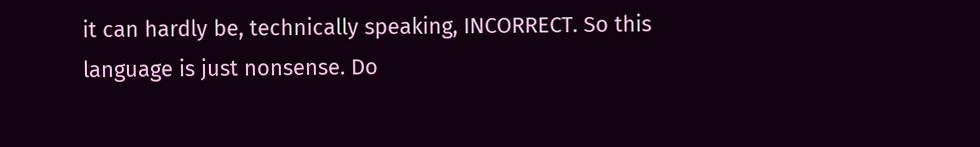it can hardly be, technically speaking, INCORRECT. So this language is just nonsense. Do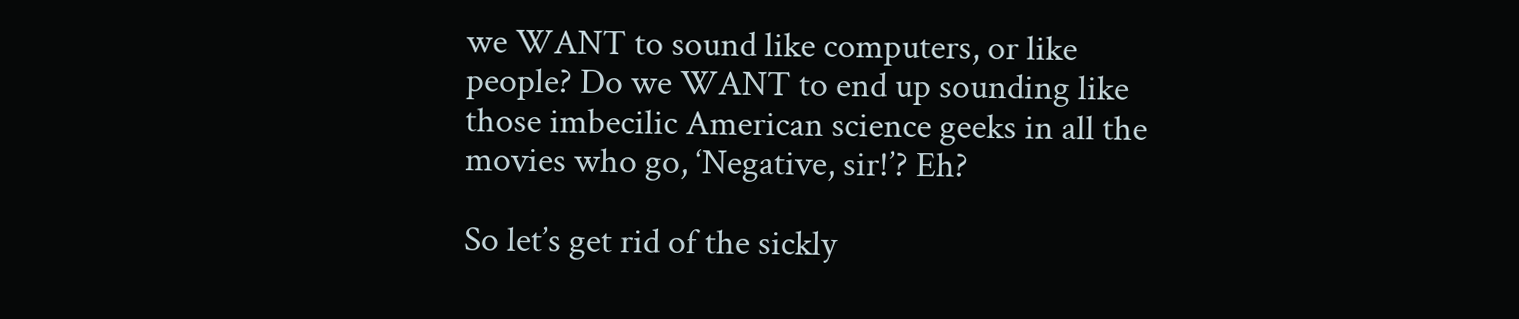we WANT to sound like computers, or like people? Do we WANT to end up sounding like those imbecilic American science geeks in all the movies who go, ‘Negative, sir!’? Eh?

So let’s get rid of the sickly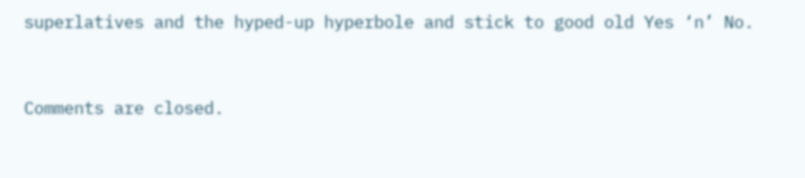superlatives and the hyped-up hyperbole and stick to good old Yes ‘n’ No.


Comments are closed.